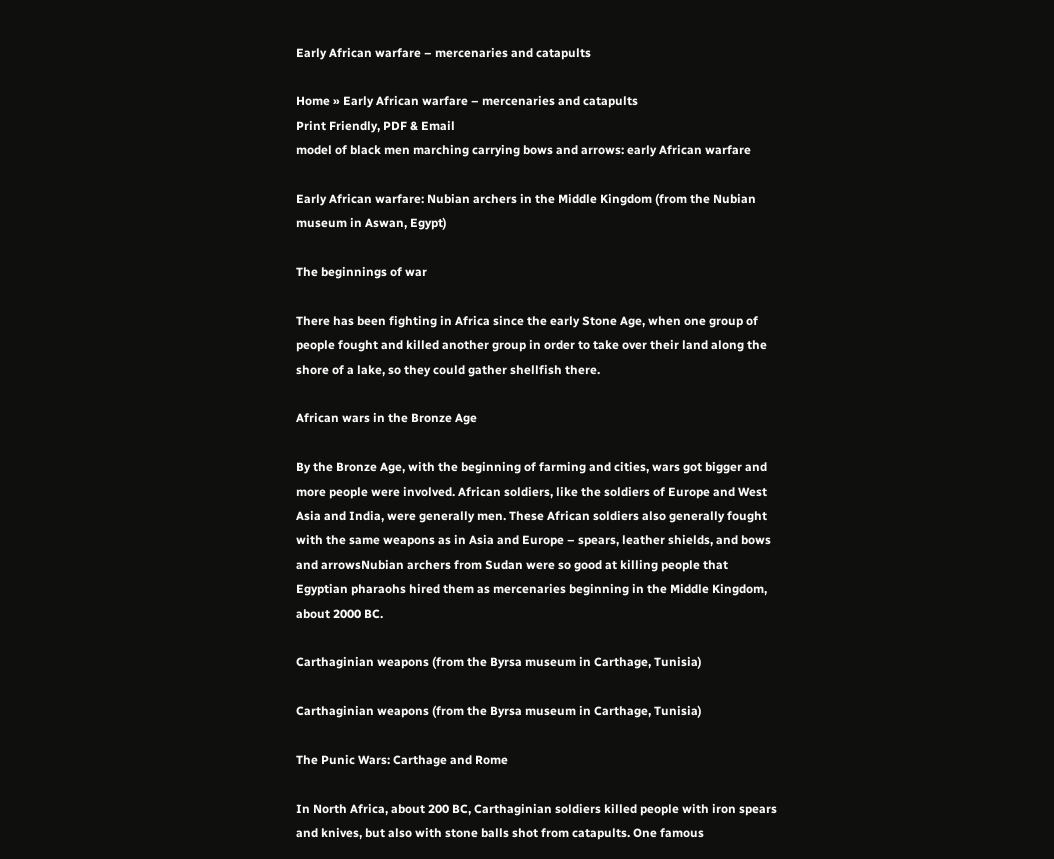Early African warfare – mercenaries and catapults

Home » Early African warfare – mercenaries and catapults
Print Friendly, PDF & Email
model of black men marching carrying bows and arrows: early African warfare

Early African warfare: Nubian archers in the Middle Kingdom (from the Nubian museum in Aswan, Egypt)

The beginnings of war

There has been fighting in Africa since the early Stone Age, when one group of people fought and killed another group in order to take over their land along the shore of a lake, so they could gather shellfish there.

African wars in the Bronze Age

By the Bronze Age, with the beginning of farming and cities, wars got bigger and more people were involved. African soldiers, like the soldiers of Europe and West Asia and India, were generally men. These African soldiers also generally fought with the same weapons as in Asia and Europe – spears, leather shields, and bows and arrowsNubian archers from Sudan were so good at killing people that Egyptian pharaohs hired them as mercenaries beginning in the Middle Kingdom, about 2000 BC.

Carthaginian weapons (from the Byrsa museum in Carthage, Tunisia)

Carthaginian weapons (from the Byrsa museum in Carthage, Tunisia)

The Punic Wars: Carthage and Rome

In North Africa, about 200 BC, Carthaginian soldiers killed people with iron spears and knives, but also with stone balls shot from catapults. One famous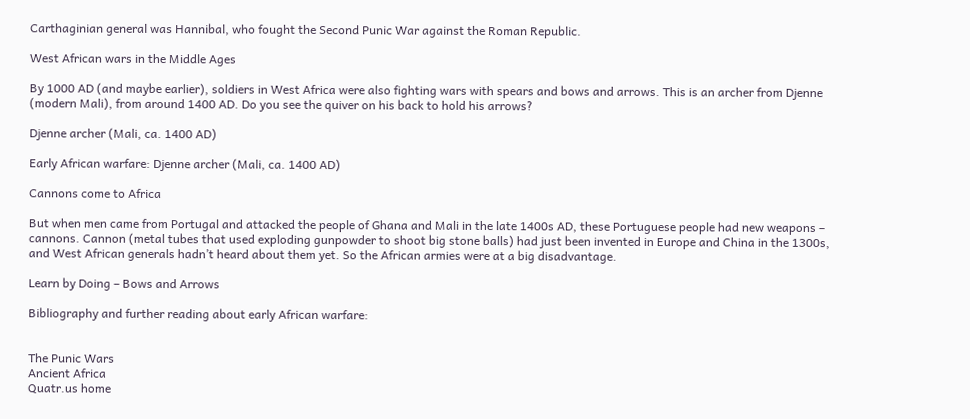Carthaginian general was Hannibal, who fought the Second Punic War against the Roman Republic.

West African wars in the Middle Ages

By 1000 AD (and maybe earlier), soldiers in West Africa were also fighting wars with spears and bows and arrows. This is an archer from Djenne (modern Mali), from around 1400 AD. Do you see the quiver on his back to hold his arrows?

Djenne archer (Mali, ca. 1400 AD)

Early African warfare: Djenne archer (Mali, ca. 1400 AD)

Cannons come to Africa

But when men came from Portugal and attacked the people of Ghana and Mali in the late 1400s AD, these Portuguese people had new weapons – cannons. Cannon (metal tubes that used exploding gunpowder to shoot big stone balls) had just been invented in Europe and China in the 1300s, and West African generals hadn’t heard about them yet. So the African armies were at a big disadvantage.

Learn by Doing – Bows and Arrows

Bibliography and further reading about early African warfare:


The Punic Wars
Ancient Africa
Quatr.us home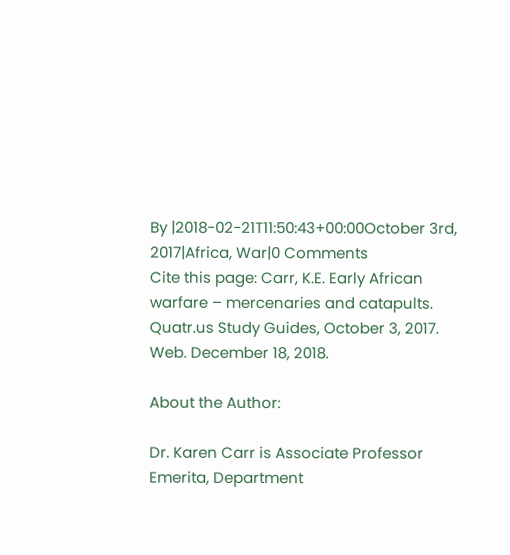By |2018-02-21T11:50:43+00:00October 3rd, 2017|Africa, War|0 Comments
Cite this page: Carr, K.E. Early African warfare – mercenaries and catapults. Quatr.us Study Guides, October 3, 2017. Web. December 18, 2018.

About the Author:

Dr. Karen Carr is Associate Professor Emerita, Department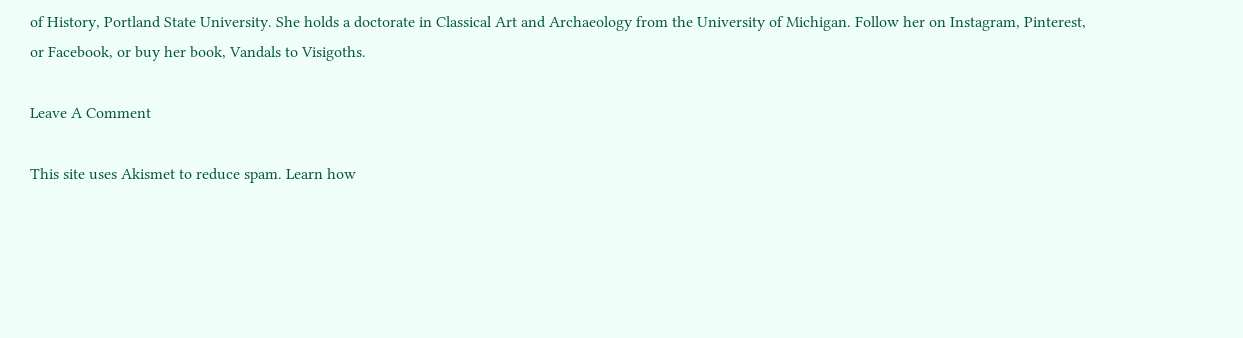of History, Portland State University. She holds a doctorate in Classical Art and Archaeology from the University of Michigan. Follow her on Instagram, Pinterest, or Facebook, or buy her book, Vandals to Visigoths.

Leave A Comment

This site uses Akismet to reduce spam. Learn how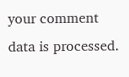your comment data is processed.